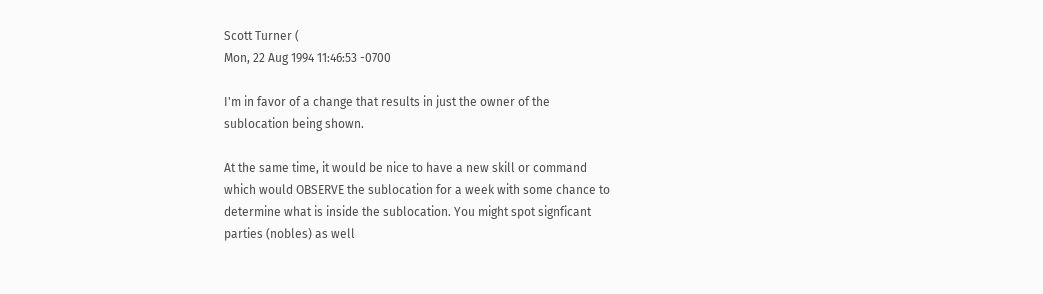Scott Turner (
Mon, 22 Aug 1994 11:46:53 -0700

I'm in favor of a change that results in just the owner of the
sublocation being shown.

At the same time, it would be nice to have a new skill or command
which would OBSERVE the sublocation for a week with some chance to
determine what is inside the sublocation. You might spot signficant
parties (nobles) as well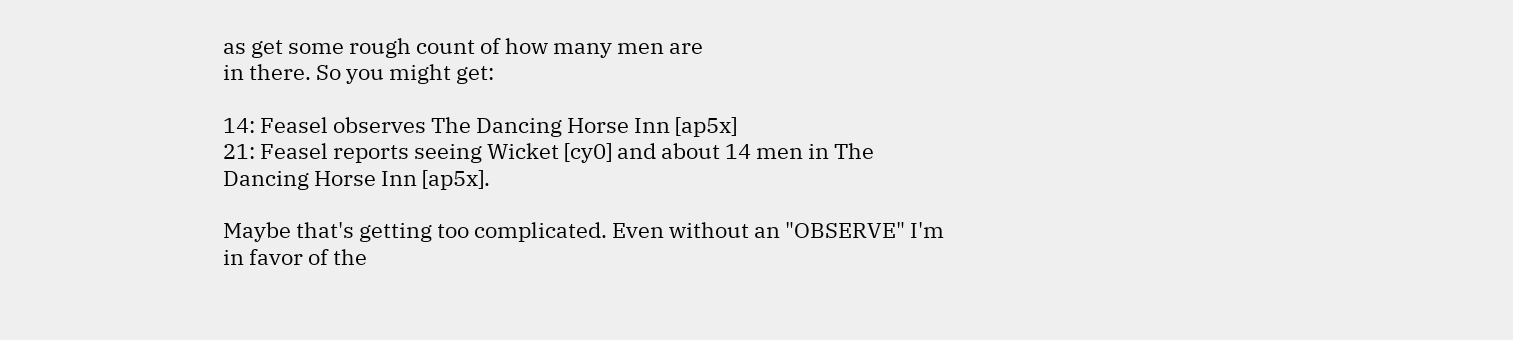as get some rough count of how many men are
in there. So you might get:

14: Feasel observes The Dancing Horse Inn [ap5x]
21: Feasel reports seeing Wicket [cy0] and about 14 men in The
Dancing Horse Inn [ap5x].

Maybe that's getting too complicated. Even without an "OBSERVE" I'm
in favor of the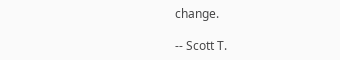change.

-- Scott T.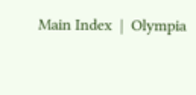Main Index  |  Olympia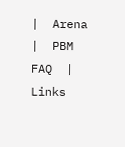|  Arena  |  PBM FAQ  |  Links